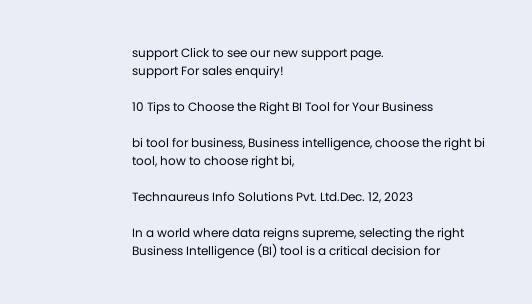support Click to see our new support page.
support For sales enquiry!

10 Tips to Choose the Right BI Tool for Your Business

bi tool for business, Business intelligence, choose the right bi tool, how to choose right bi,

Technaureus Info Solutions Pvt. Ltd.Dec. 12, 2023

In a world where data reigns supreme, selecting the right Business Intelligence (BI) tool is a critical decision for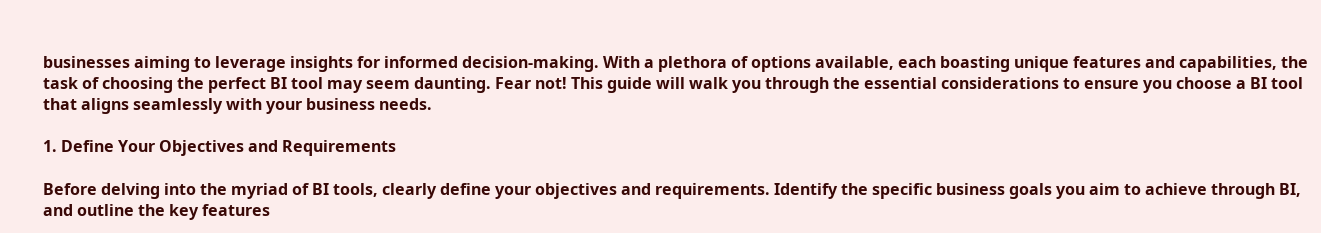businesses aiming to leverage insights for informed decision-making. With a plethora of options available, each boasting unique features and capabilities, the task of choosing the perfect BI tool may seem daunting. Fear not! This guide will walk you through the essential considerations to ensure you choose a BI tool that aligns seamlessly with your business needs.

1. Define Your Objectives and Requirements

Before delving into the myriad of BI tools, clearly define your objectives and requirements. Identify the specific business goals you aim to achieve through BI, and outline the key features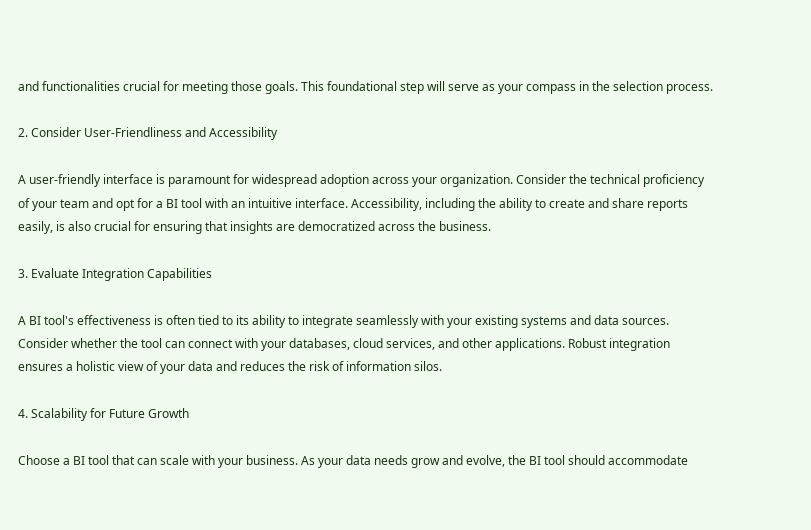and functionalities crucial for meeting those goals. This foundational step will serve as your compass in the selection process.

2. Consider User-Friendliness and Accessibility

A user-friendly interface is paramount for widespread adoption across your organization. Consider the technical proficiency of your team and opt for a BI tool with an intuitive interface. Accessibility, including the ability to create and share reports easily, is also crucial for ensuring that insights are democratized across the business.

3. Evaluate Integration Capabilities

A BI tool's effectiveness is often tied to its ability to integrate seamlessly with your existing systems and data sources. Consider whether the tool can connect with your databases, cloud services, and other applications. Robust integration ensures a holistic view of your data and reduces the risk of information silos.

4. Scalability for Future Growth

Choose a BI tool that can scale with your business. As your data needs grow and evolve, the BI tool should accommodate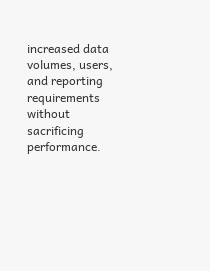increased data volumes, users, and reporting requirements without sacrificing performance.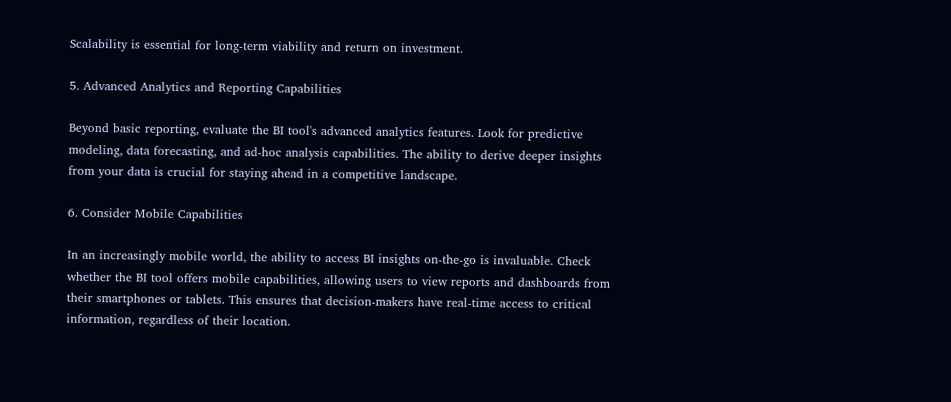Scalability is essential for long-term viability and return on investment.

5. Advanced Analytics and Reporting Capabilities

Beyond basic reporting, evaluate the BI tool's advanced analytics features. Look for predictive modeling, data forecasting, and ad-hoc analysis capabilities. The ability to derive deeper insights from your data is crucial for staying ahead in a competitive landscape.

6. Consider Mobile Capabilities

In an increasingly mobile world, the ability to access BI insights on-the-go is invaluable. Check whether the BI tool offers mobile capabilities, allowing users to view reports and dashboards from their smartphones or tablets. This ensures that decision-makers have real-time access to critical information, regardless of their location.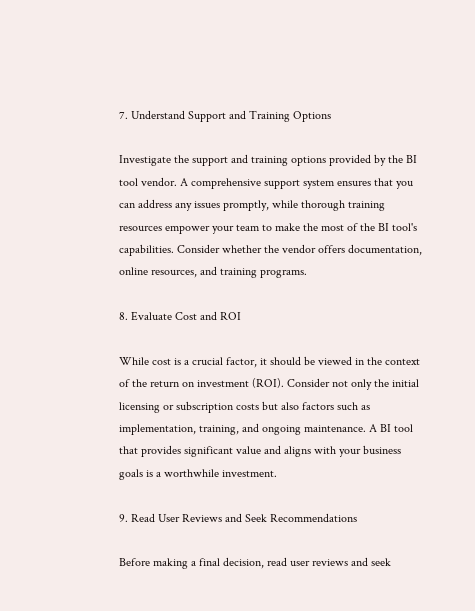7. Understand Support and Training Options

Investigate the support and training options provided by the BI tool vendor. A comprehensive support system ensures that you can address any issues promptly, while thorough training resources empower your team to make the most of the BI tool's capabilities. Consider whether the vendor offers documentation, online resources, and training programs.

8. Evaluate Cost and ROI

While cost is a crucial factor, it should be viewed in the context of the return on investment (ROI). Consider not only the initial licensing or subscription costs but also factors such as implementation, training, and ongoing maintenance. A BI tool that provides significant value and aligns with your business goals is a worthwhile investment.

9. Read User Reviews and Seek Recommendations

Before making a final decision, read user reviews and seek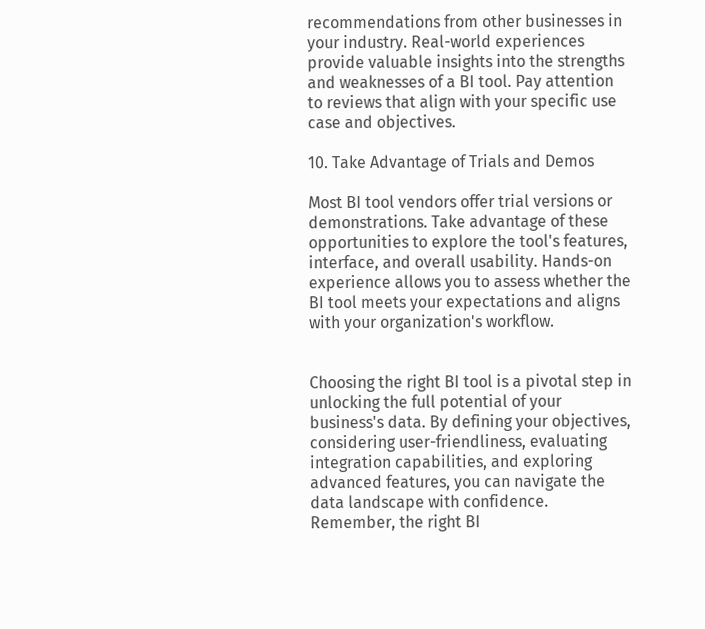recommendations from other businesses in your industry. Real-world experiences provide valuable insights into the strengths and weaknesses of a BI tool. Pay attention to reviews that align with your specific use case and objectives.

10. Take Advantage of Trials and Demos

Most BI tool vendors offer trial versions or demonstrations. Take advantage of these opportunities to explore the tool's features, interface, and overall usability. Hands-on experience allows you to assess whether the BI tool meets your expectations and aligns with your organization's workflow.


Choosing the right BI tool is a pivotal step in unlocking the full potential of your business's data. By defining your objectives, considering user-friendliness, evaluating integration capabilities, and exploring advanced features, you can navigate the data landscape with confidence. Remember, the right BI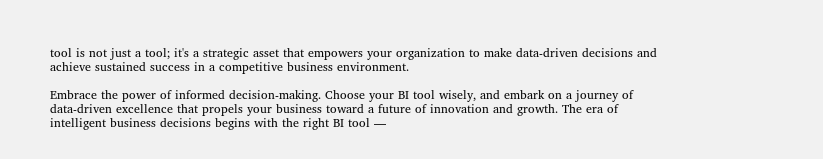tool is not just a tool; it's a strategic asset that empowers your organization to make data-driven decisions and achieve sustained success in a competitive business environment.

Embrace the power of informed decision-making. Choose your BI tool wisely, and embark on a journey of data-driven excellence that propels your business toward a future of innovation and growth. The era of intelligent business decisions begins with the right BI tool —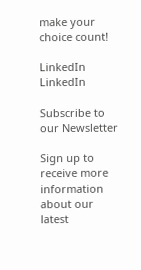make your choice count!

LinkedIn LinkedIn

Subscribe to our Newsletter

Sign up to receive more information about our latest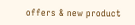offers & new product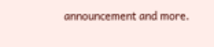announcement and more.